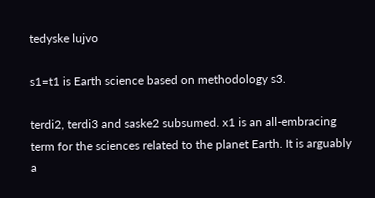tedyske lujvo

s1=t1 is Earth science based on methodology s3.

terdi2, terdi3 and saske2 subsumed. x1 is an all-embracing term for the sciences related to the planet Earth. It is arguably a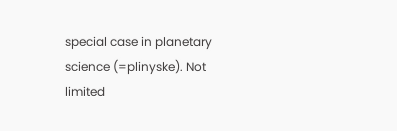special case in planetary science (=plinyske). Not limited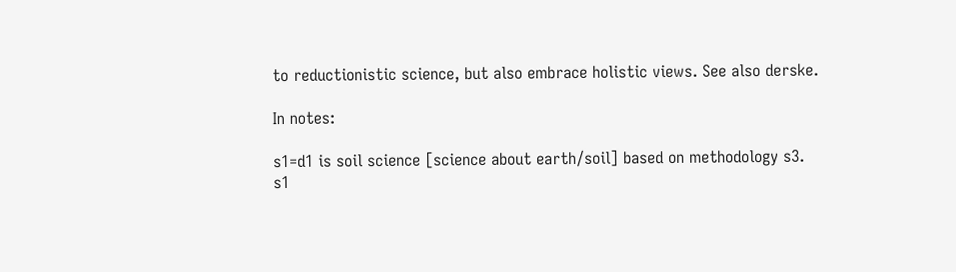to reductionistic science, but also embrace holistic views. See also derske.

In notes:

s1=d1 is soil science [science about earth/soil] based on methodology s3.
s1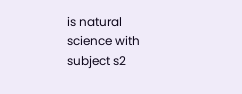is natural science with subject s2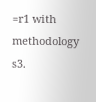=r1 with methodology s3.